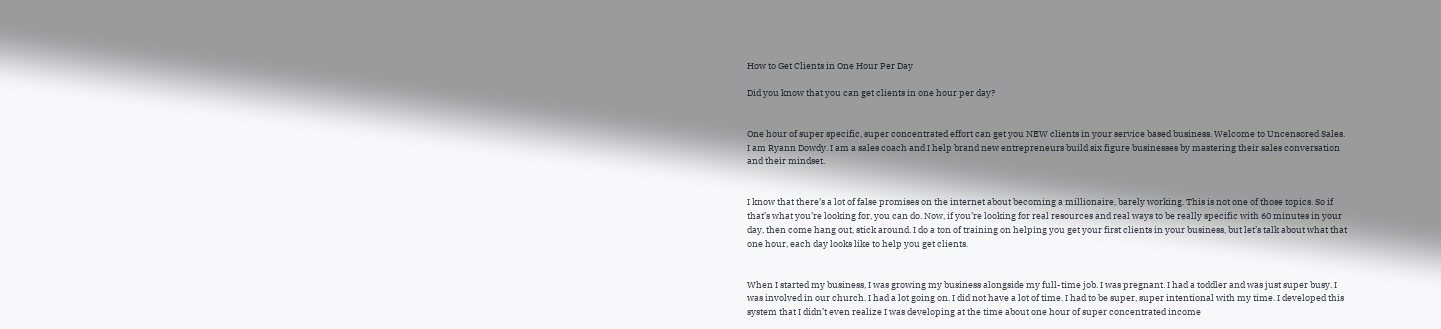How to Get Clients in One Hour Per Day

Did you know that you can get clients in one hour per day?


One hour of super specific, super concentrated effort can get you NEW clients in your service based business. Welcome to Uncensored Sales. I am Ryann Dowdy. I am a sales coach and I help brand new entrepreneurs build six figure businesses by mastering their sales conversation and their mindset.


I know that there’s a lot of false promises on the internet about becoming a millionaire, barely working. This is not one of those topics. So if that’s what you’re looking for, you can do. Now, if you’re looking for real resources and real ways to be really specific with 60 minutes in your day, then come hang out, stick around. I do a ton of training on helping you get your first clients in your business, but let’s talk about what that one hour, each day looks like to help you get clients.


When I started my business, I was growing my business alongside my full-time job. I was pregnant. I had a toddler and was just super busy. I was involved in our church. I had a lot going on. I did not have a lot of time. I had to be super, super intentional with my time. I developed this system that I didn’t even realize I was developing at the time about one hour of super concentrated income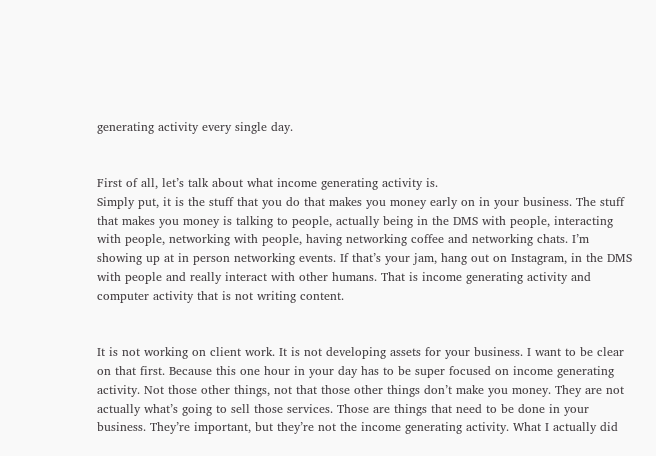generating activity every single day.


First of all, let’s talk about what income generating activity is.
Simply put, it is the stuff that you do that makes you money early on in your business. The stuff that makes you money is talking to people, actually being in the DMS with people, interacting with people, networking with people, having networking coffee and networking chats. I’m showing up at in person networking events. If that’s your jam, hang out on Instagram, in the DMS with people and really interact with other humans. That is income generating activity and computer activity that is not writing content.


It is not working on client work. It is not developing assets for your business. I want to be clear on that first. Because this one hour in your day has to be super focused on income generating activity. Not those other things, not that those other things don’t make you money. They are not actually what’s going to sell those services. Those are things that need to be done in your business. They’re important, but they’re not the income generating activity. What I actually did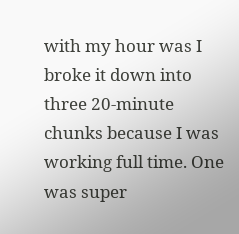with my hour was I broke it down into three 20-minute chunks because I was working full time. One was super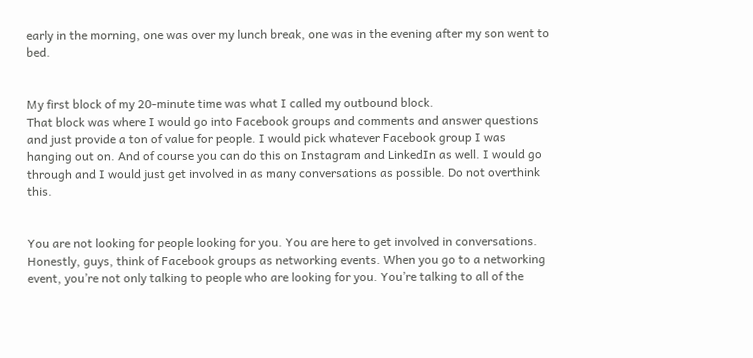early in the morning, one was over my lunch break, one was in the evening after my son went to bed.


My first block of my 20-minute time was what I called my outbound block.
That block was where I would go into Facebook groups and comments and answer questions and just provide a ton of value for people. I would pick whatever Facebook group I was hanging out on. And of course you can do this on Instagram and LinkedIn as well. I would go through and I would just get involved in as many conversations as possible. Do not overthink this.


You are not looking for people looking for you. You are here to get involved in conversations. Honestly, guys, think of Facebook groups as networking events. When you go to a networking event, you’re not only talking to people who are looking for you. You’re talking to all of the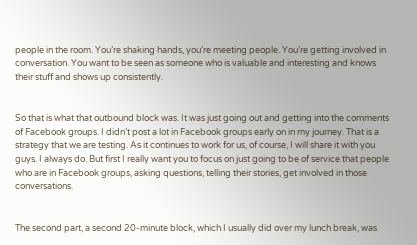people in the room. You’re shaking hands, you’re meeting people. You’re getting involved in conversation. You want to be seen as someone who is valuable and interesting and knows their stuff and shows up consistently.


So that is what that outbound block was. It was just going out and getting into the comments of Facebook groups. I didn’t post a lot in Facebook groups early on in my journey. That is a strategy that we are testing. As it continues to work for us, of course, I will share it with you guys. I always do. But first I really want you to focus on just going to be of service that people who are in Facebook groups, asking questions, telling their stories, get involved in those conversations.


The second part, a second 20-minute block, which I usually did over my lunch break, was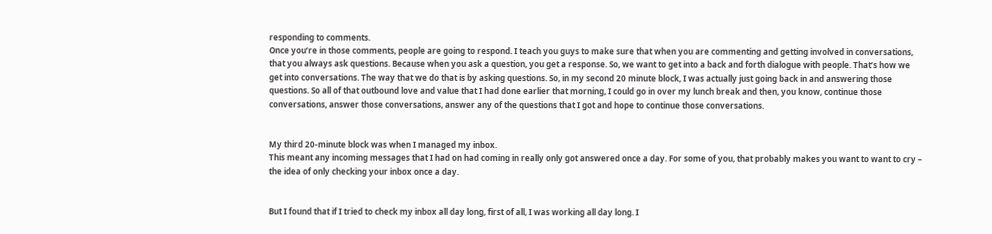responding to comments.
Once you’re in those comments, people are going to respond. I teach you guys to make sure that when you are commenting and getting involved in conversations, that you always ask questions. Because when you ask a question, you get a response. So, we want to get into a back and forth dialogue with people. That’s how we get into conversations. The way that we do that is by asking questions. So, in my second 20 minute block, I was actually just going back in and answering those questions. So all of that outbound love and value that I had done earlier that morning, I could go in over my lunch break and then, you know, continue those conversations, answer those conversations, answer any of the questions that I got and hope to continue those conversations.


My third 20-minute block was when I managed my inbox.
This meant any incoming messages that I had on had coming in really only got answered once a day. For some of you, that probably makes you want to want to cry – the idea of only checking your inbox once a day.


But I found that if I tried to check my inbox all day long, first of all, I was working all day long. I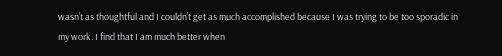wasn’t as thoughtful and I couldn’t get as much accomplished because I was trying to be too sporadic in my work. I find that I am much better when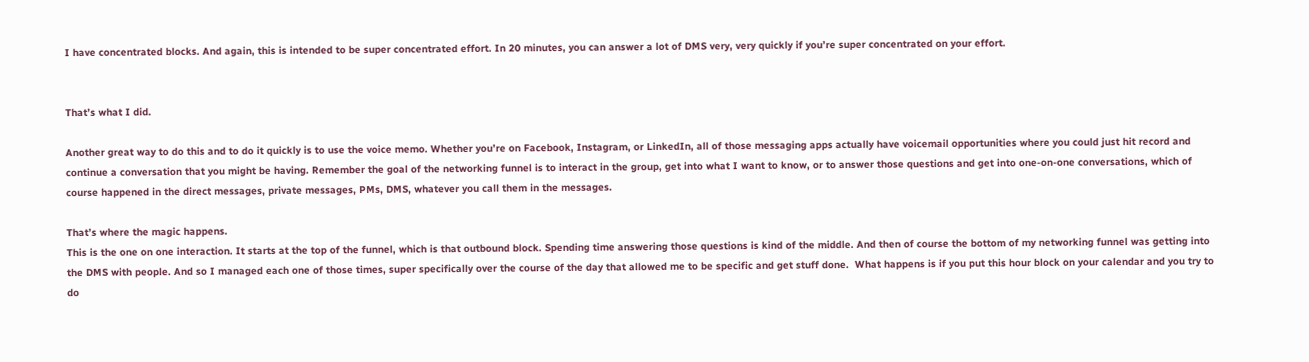I have concentrated blocks. And again, this is intended to be super concentrated effort. In 20 minutes, you can answer a lot of DMS very, very quickly if you’re super concentrated on your effort.


That’s what I did.

Another great way to do this and to do it quickly is to use the voice memo. Whether you’re on Facebook, Instagram, or LinkedIn, all of those messaging apps actually have voicemail opportunities where you could just hit record and continue a conversation that you might be having. Remember the goal of the networking funnel is to interact in the group, get into what I want to know, or to answer those questions and get into one-on-one conversations, which of course happened in the direct messages, private messages, PMs, DMS, whatever you call them in the messages.

That’s where the magic happens.
This is the one on one interaction. It starts at the top of the funnel, which is that outbound block. Spending time answering those questions is kind of the middle. And then of course the bottom of my networking funnel was getting into the DMS with people. And so I managed each one of those times, super specifically over the course of the day that allowed me to be specific and get stuff done.  What happens is if you put this hour block on your calendar and you try to do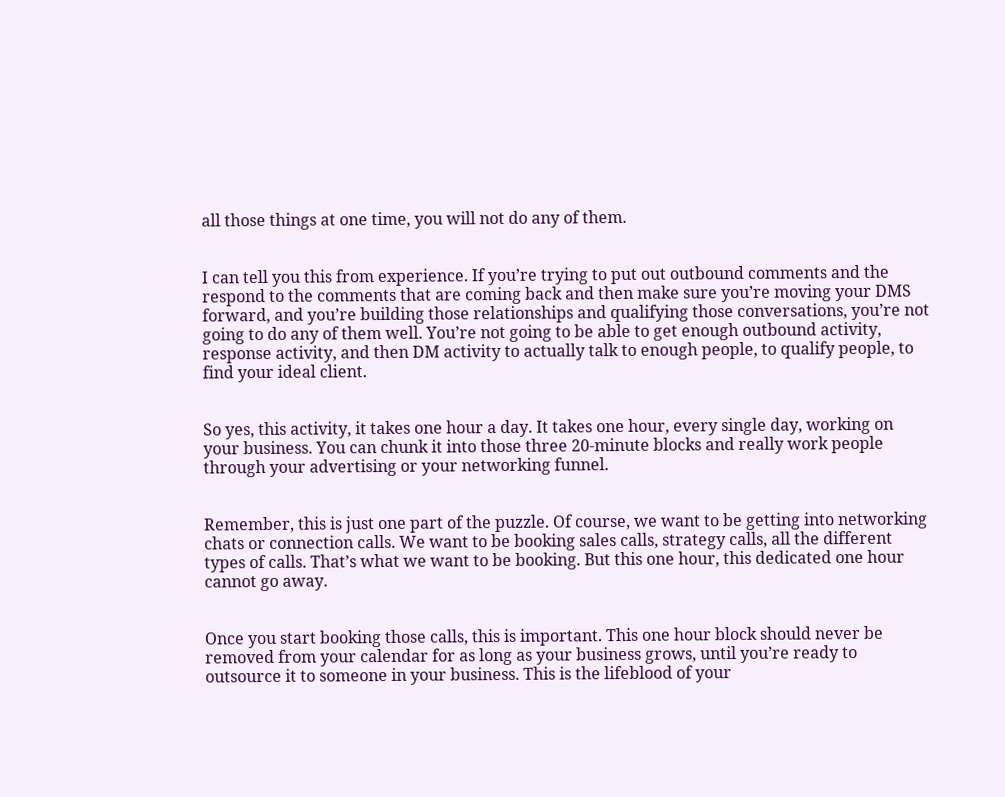all those things at one time, you will not do any of them.


I can tell you this from experience. If you’re trying to put out outbound comments and the respond to the comments that are coming back and then make sure you’re moving your DMS forward, and you’re building those relationships and qualifying those conversations, you’re not going to do any of them well. You’re not going to be able to get enough outbound activity, response activity, and then DM activity to actually talk to enough people, to qualify people, to find your ideal client.


So yes, this activity, it takes one hour a day. It takes one hour, every single day, working on your business. You can chunk it into those three 20-minute blocks and really work people through your advertising or your networking funnel.


Remember, this is just one part of the puzzle. Of course, we want to be getting into networking chats or connection calls. We want to be booking sales calls, strategy calls, all the different types of calls. That’s what we want to be booking. But this one hour, this dedicated one hour cannot go away.


Once you start booking those calls, this is important. This one hour block should never be removed from your calendar for as long as your business grows, until you’re ready to outsource it to someone in your business. This is the lifeblood of your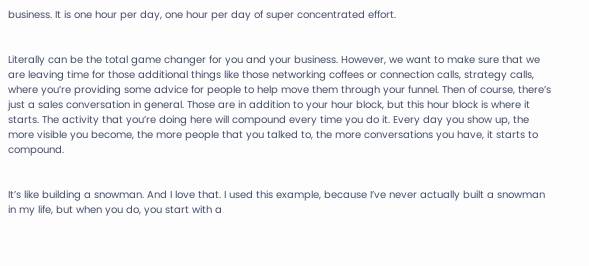business. It is one hour per day, one hour per day of super concentrated effort.


Literally can be the total game changer for you and your business. However, we want to make sure that we are leaving time for those additional things like those networking coffees or connection calls, strategy calls, where you’re providing some advice for people to help move them through your funnel. Then of course, there’s just a sales conversation in general. Those are in addition to your hour block, but this hour block is where it starts. The activity that you’re doing here will compound every time you do it. Every day you show up, the more visible you become, the more people that you talked to, the more conversations you have, it starts to compound.


It’s like building a snowman. And I love that. I used this example, because I’ve never actually built a snowman in my life, but when you do, you start with a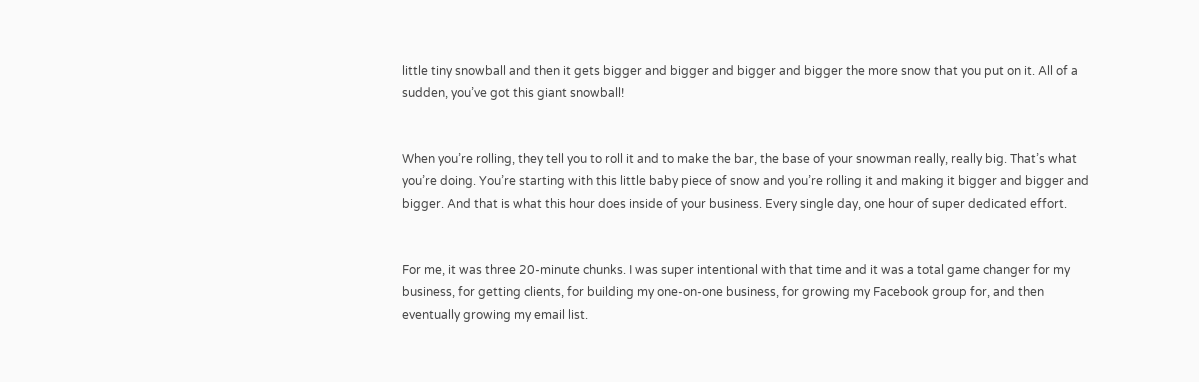little tiny snowball and then it gets bigger and bigger and bigger and bigger the more snow that you put on it. All of a sudden, you’ve got this giant snowball!


When you’re rolling, they tell you to roll it and to make the bar, the base of your snowman really, really big. That’s what you’re doing. You’re starting with this little baby piece of snow and you’re rolling it and making it bigger and bigger and bigger. And that is what this hour does inside of your business. Every single day, one hour of super dedicated effort.


For me, it was three 20-minute chunks. I was super intentional with that time and it was a total game changer for my business, for getting clients, for building my one-on-one business, for growing my Facebook group for, and then eventually growing my email list.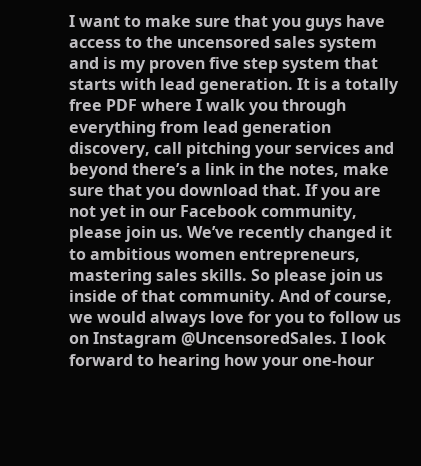I want to make sure that you guys have access to the uncensored sales system and is my proven five step system that starts with lead generation. It is a totally free PDF where I walk you through everything from lead generation discovery, call pitching your services and beyond there’s a link in the notes, make sure that you download that. If you are not yet in our Facebook community, please join us. We’ve recently changed it to ambitious women entrepreneurs, mastering sales skills. So please join us inside of that community. And of course, we would always love for you to follow us on Instagram @UncensoredSales. I look forward to hearing how your one-hour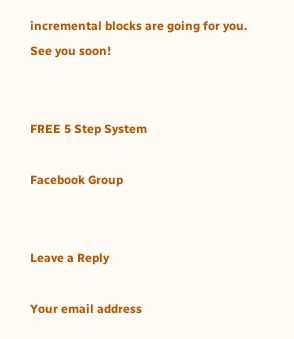incremental blocks are going for you. See you soon!


FREE 5 Step System

Facebook Group


Leave a Reply

Your email address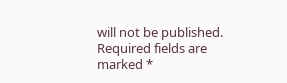will not be published. Required fields are marked *